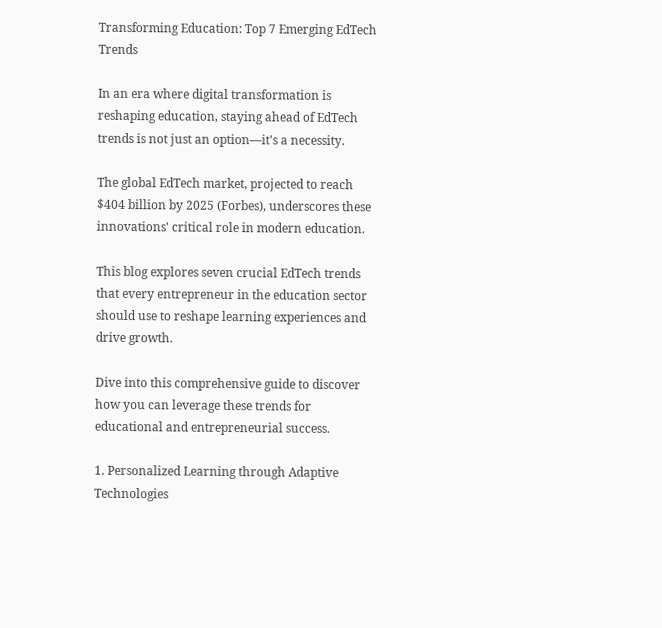Transforming Education: Top 7 Emerging EdTech Trends

In an era where digital transformation is reshaping education, staying ahead of EdTech trends is not just an option—it's a necessity.

The global EdTech market, projected to reach $404 billion by 2025 (Forbes), underscores these innovations' critical role in modern education.

This blog explores seven crucial EdTech trends that every entrepreneur in the education sector should use to reshape learning experiences and drive growth.

Dive into this comprehensive guide to discover how you can leverage these trends for educational and entrepreneurial success.

1. Personalized Learning through Adaptive Technologies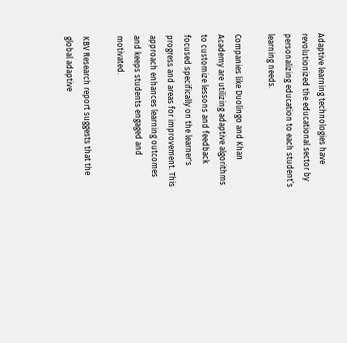Adaptive learning technologies have revolutionized the educational sector by personalizing education to each student’s learning needs.

Companies like Duolingo and Khan Academy are utilizing adaptive algorithms to customize lessons and feedback focused specifically on the learner's progress and areas for improvement. This approach enhances learning outcomes and keeps students engaged and motivated.

KBV Research report suggests that the global adaptive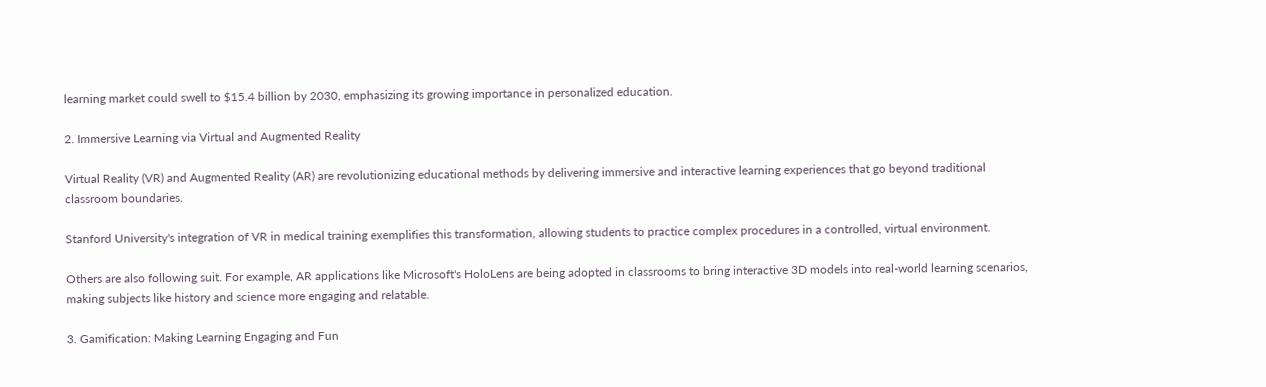learning market could swell to $15.4 billion by 2030, emphasizing its growing importance in personalized education.

2. Immersive Learning via Virtual and Augmented Reality

Virtual Reality (VR) and Augmented Reality (AR) are revolutionizing educational methods by delivering immersive and interactive learning experiences that go beyond traditional classroom boundaries.

Stanford University's integration of VR in medical training exemplifies this transformation, allowing students to practice complex procedures in a controlled, virtual environment.

Others are also following suit. For example, AR applications like Microsoft's HoloLens are being adopted in classrooms to bring interactive 3D models into real-world learning scenarios, making subjects like history and science more engaging and relatable.

3. Gamification: Making Learning Engaging and Fun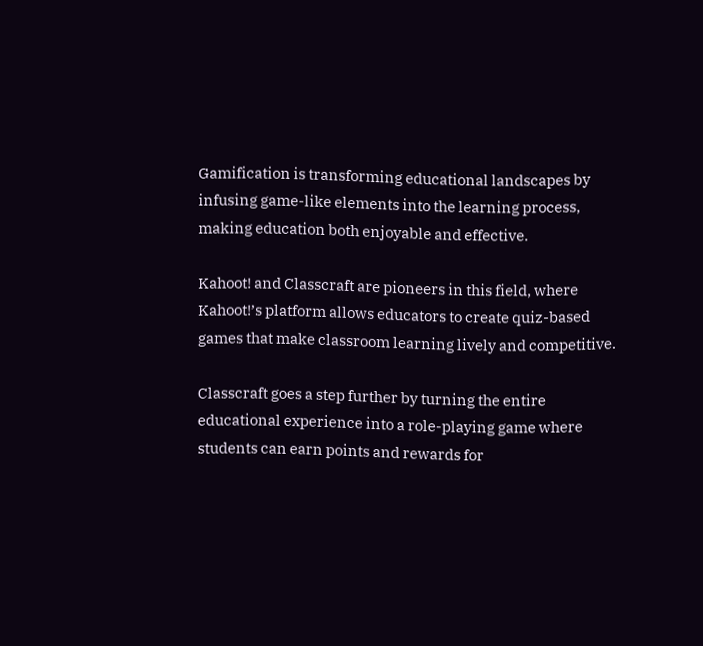Gamification is transforming educational landscapes by infusing game-like elements into the learning process, making education both enjoyable and effective.

Kahoot! and Classcraft are pioneers in this field, where Kahoot!’s platform allows educators to create quiz-based games that make classroom learning lively and competitive.

Classcraft goes a step further by turning the entire educational experience into a role-playing game where students can earn points and rewards for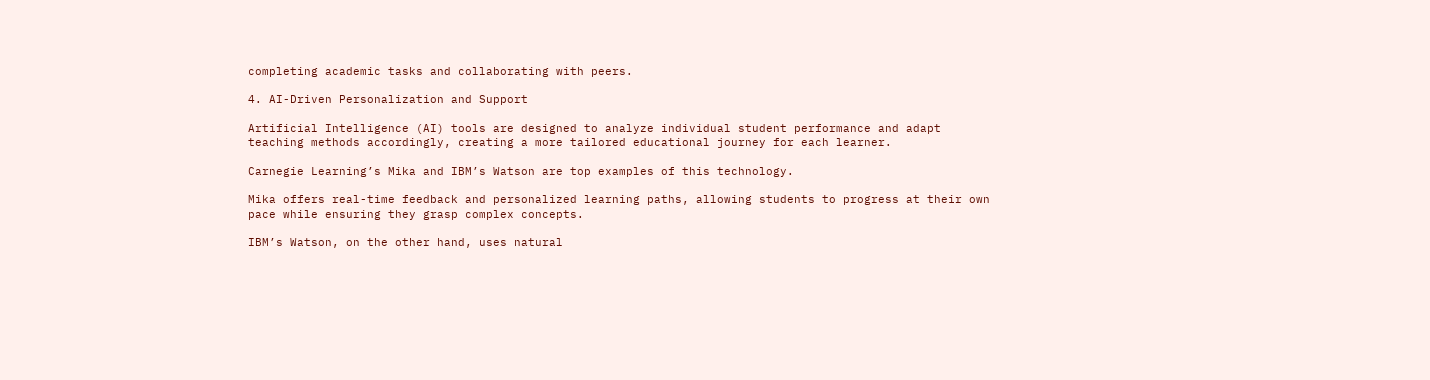completing academic tasks and collaborating with peers.

4. AI-Driven Personalization and Support

Artificial Intelligence (AI) tools are designed to analyze individual student performance and adapt teaching methods accordingly, creating a more tailored educational journey for each learner.

Carnegie Learning’s Mika and IBM’s Watson are top examples of this technology.

Mika offers real-time feedback and personalized learning paths, allowing students to progress at their own pace while ensuring they grasp complex concepts.

IBM’s Watson, on the other hand, uses natural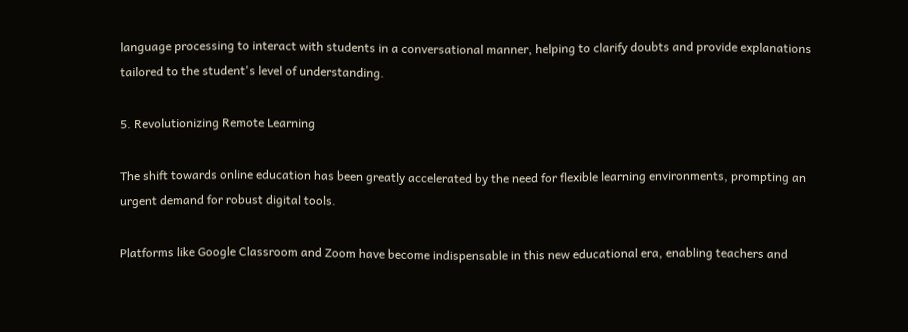language processing to interact with students in a conversational manner, helping to clarify doubts and provide explanations tailored to the student's level of understanding.

5. Revolutionizing Remote Learning

The shift towards online education has been greatly accelerated by the need for flexible learning environments, prompting an urgent demand for robust digital tools.

Platforms like Google Classroom and Zoom have become indispensable in this new educational era, enabling teachers and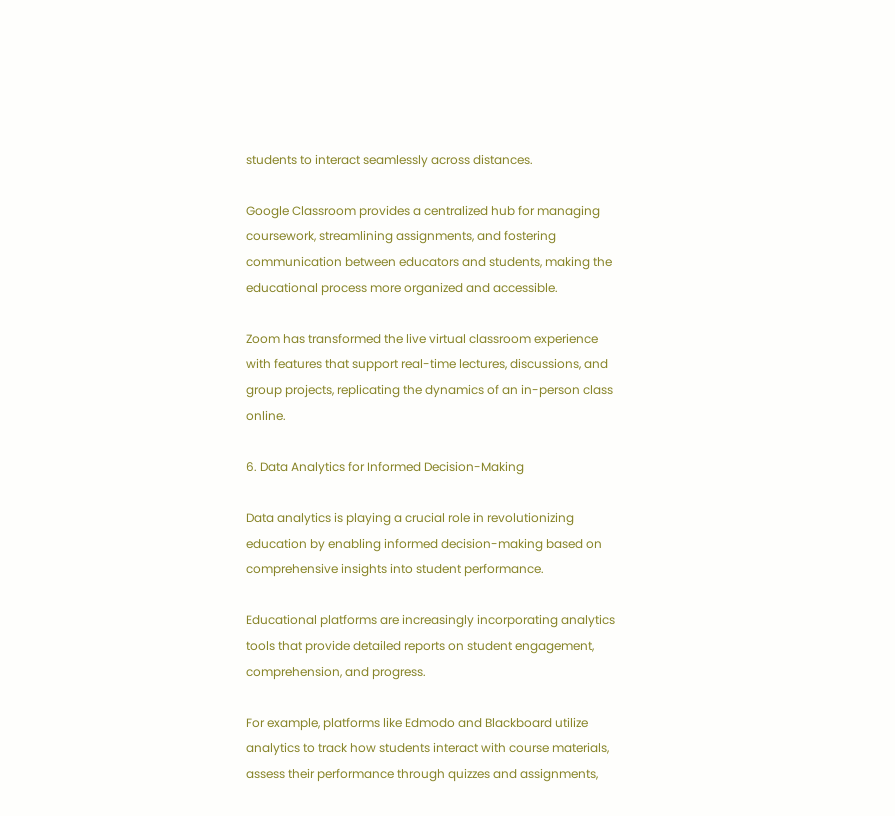students to interact seamlessly across distances.

Google Classroom provides a centralized hub for managing coursework, streamlining assignments, and fostering communication between educators and students, making the educational process more organized and accessible.

Zoom has transformed the live virtual classroom experience with features that support real-time lectures, discussions, and group projects, replicating the dynamics of an in-person class online.

6. Data Analytics for Informed Decision-Making

Data analytics is playing a crucial role in revolutionizing education by enabling informed decision-making based on comprehensive insights into student performance.

Educational platforms are increasingly incorporating analytics tools that provide detailed reports on student engagement, comprehension, and progress.

For example, platforms like Edmodo and Blackboard utilize analytics to track how students interact with course materials, assess their performance through quizzes and assignments,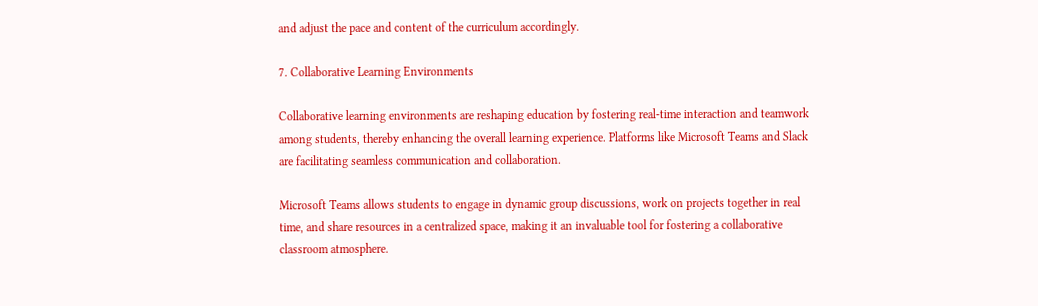and adjust the pace and content of the curriculum accordingly.

7. Collaborative Learning Environments

Collaborative learning environments are reshaping education by fostering real-time interaction and teamwork among students, thereby enhancing the overall learning experience. Platforms like Microsoft Teams and Slack are facilitating seamless communication and collaboration.

Microsoft Teams allows students to engage in dynamic group discussions, work on projects together in real time, and share resources in a centralized space, making it an invaluable tool for fostering a collaborative classroom atmosphere.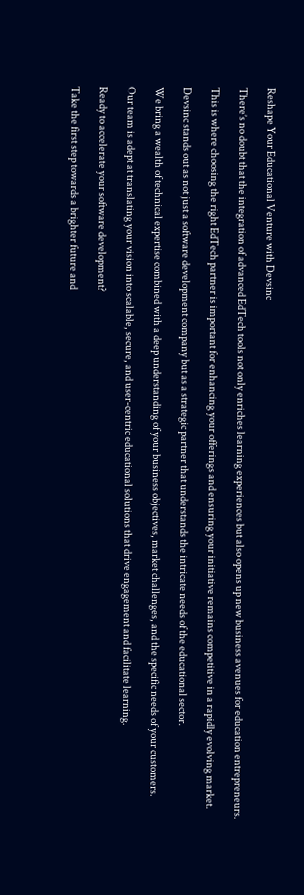Reshape Your Educational Venture with Devsinc

There’s no doubt that the integration of advanced EdTech tools not only enriches learning experiences but also opens up new business avenues for education entrepreneurs.

This is where choosing the right EdTech partner is important for enhancing your offerings and ensuring your initiative remains competitive in a rapidly evolving market.

Devsinc stands out as not just a software development company but as a strategic partner that understands the intricate needs of the educational sector.

We bring a wealth of technical expertise combined with a deep understanding of your business objectives, market challenges, and the specific needs of your customers.

Our team is adept at translating your vision into scalable, secure, and user-centric educational solutions that drive engagement and facilitate learning.

Ready to accelerate your software development?

Take the first step towards a brighter future and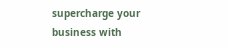supercharge your business with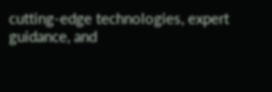cutting-edge technologies, expert guidance, and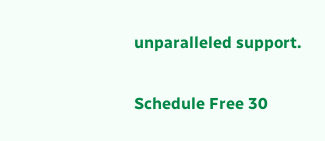unparalleled support.

Schedule Free 30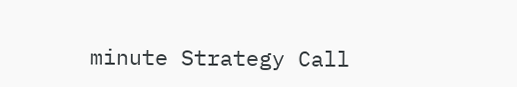minute Strategy Call